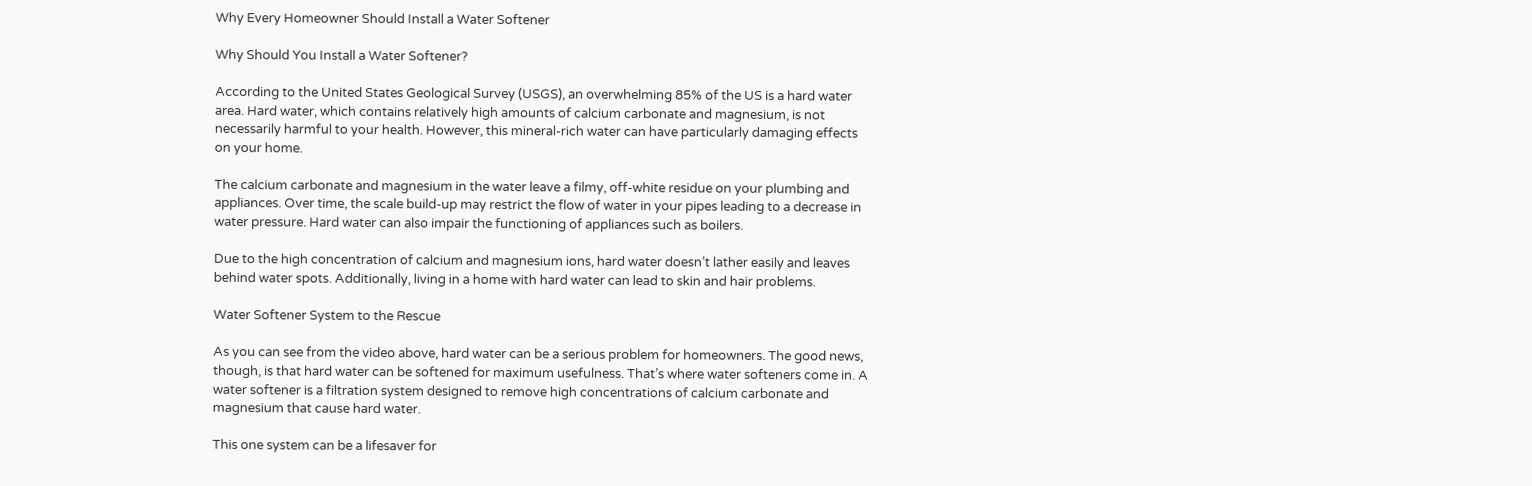Why Every Homeowner Should Install a Water Softener

Why Should You Install a Water Softener?

According to the United States Geological Survey (USGS), an overwhelming 85% of the US is a hard water area. Hard water, which contains relatively high amounts of calcium carbonate and magnesium, is not necessarily harmful to your health. However, this mineral-rich water can have particularly damaging effects on your home.

The calcium carbonate and magnesium in the water leave a filmy, off-white residue on your plumbing and appliances. Over time, the scale build-up may restrict the flow of water in your pipes leading to a decrease in water pressure. Hard water can also impair the functioning of appliances such as boilers.

Due to the high concentration of calcium and magnesium ions, hard water doesn’t lather easily and leaves behind water spots. Additionally, living in a home with hard water can lead to skin and hair problems.

Water Softener System to the Rescue

As you can see from the video above, hard water can be a serious problem for homeowners. The good news, though, is that hard water can be softened for maximum usefulness. That’s where water softeners come in. A water softener is a filtration system designed to remove high concentrations of calcium carbonate and magnesium that cause hard water.

This one system can be a lifesaver for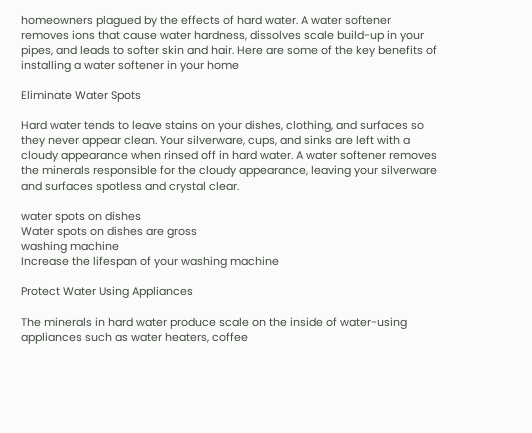homeowners plagued by the effects of hard water. A water softener removes ions that cause water hardness, dissolves scale build-up in your pipes, and leads to softer skin and hair. Here are some of the key benefits of installing a water softener in your home

Eliminate Water Spots

Hard water tends to leave stains on your dishes, clothing, and surfaces so they never appear clean. Your silverware, cups, and sinks are left with a cloudy appearance when rinsed off in hard water. A water softener removes the minerals responsible for the cloudy appearance, leaving your silverware and surfaces spotless and crystal clear.

water spots on dishes
Water spots on dishes are gross
washing machine
Increase the lifespan of your washing machine

Protect Water Using Appliances

The minerals in hard water produce scale on the inside of water-using appliances such as water heaters, coffee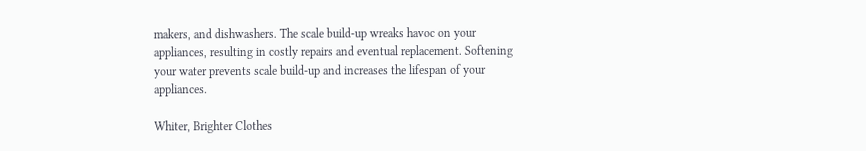makers, and dishwashers. The scale build-up wreaks havoc on your appliances, resulting in costly repairs and eventual replacement. Softening your water prevents scale build-up and increases the lifespan of your appliances.

Whiter, Brighter Clothes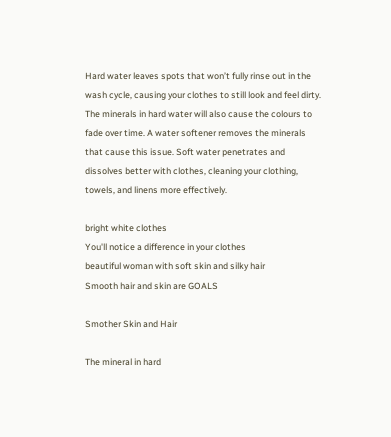Hard water leaves spots that won’t fully rinse out in the wash cycle, causing your clothes to still look and feel dirty. The minerals in hard water will also cause the colours to fade over time. A water softener removes the minerals that cause this issue. Soft water penetrates and dissolves better with clothes, cleaning your clothing, towels, and linens more effectively.

bright white clothes
You'll notice a difference in your clothes
beautiful woman with soft skin and silky hair
Smooth hair and skin are GOALS

Smother Skin and Hair

The mineral in hard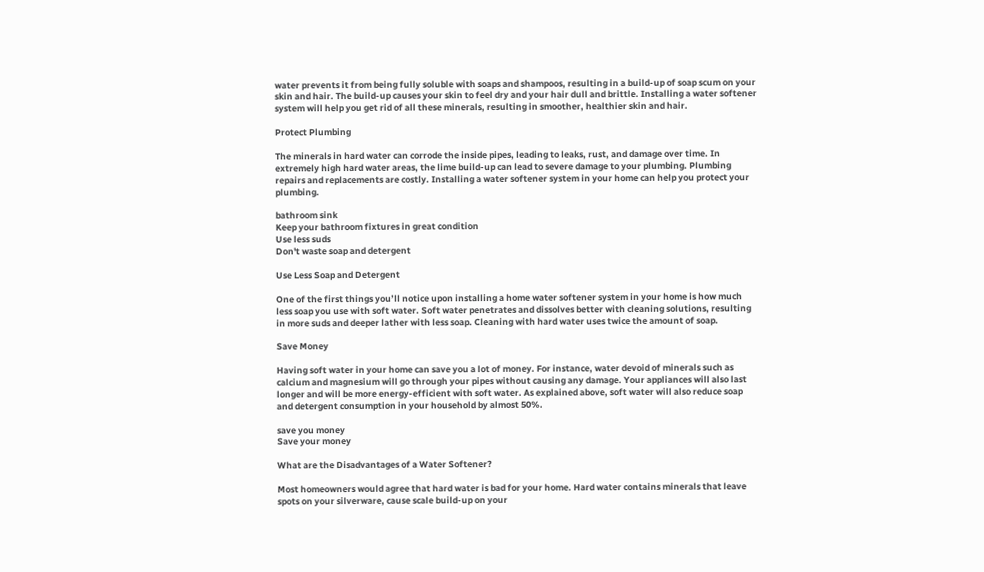water prevents it from being fully soluble with soaps and shampoos, resulting in a build-up of soap scum on your skin and hair. The build-up causes your skin to feel dry and your hair dull and brittle. Installing a water softener system will help you get rid of all these minerals, resulting in smoother, healthier skin and hair.

Protect Plumbing

The minerals in hard water can corrode the inside pipes, leading to leaks, rust, and damage over time. In extremely high hard water areas, the lime build-up can lead to severe damage to your plumbing. Plumbing repairs and replacements are costly. Installing a water softener system in your home can help you protect your plumbing.

bathroom sink
Keep your bathroom fixtures in great condition
Use less suds
Don't waste soap and detergent

Use Less Soap and Detergent

One of the first things you’ll notice upon installing a home water softener system in your home is how much less soap you use with soft water. Soft water penetrates and dissolves better with cleaning solutions, resulting in more suds and deeper lather with less soap. Cleaning with hard water uses twice the amount of soap.

Save Money

Having soft water in your home can save you a lot of money. For instance, water devoid of minerals such as calcium and magnesium will go through your pipes without causing any damage. Your appliances will also last longer and will be more energy-efficient with soft water. As explained above, soft water will also reduce soap and detergent consumption in your household by almost 50%.

save you money
Save your money

What are the Disadvantages of a Water Softener?

Most homeowners would agree that hard water is bad for your home. Hard water contains minerals that leave spots on your silverware, cause scale build-up on your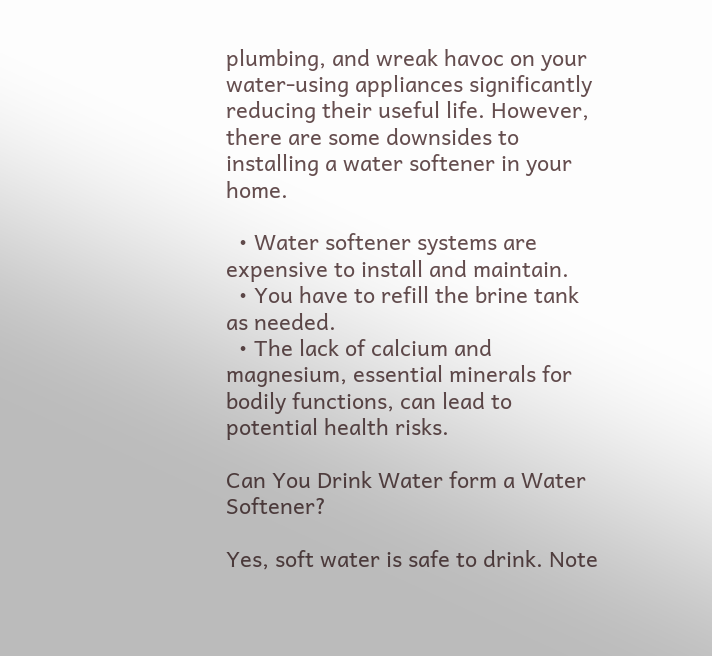plumbing, and wreak havoc on your water-using appliances significantly reducing their useful life. However, there are some downsides to installing a water softener in your home.

  • Water softener systems are expensive to install and maintain.
  • You have to refill the brine tank as needed.
  • The lack of calcium and magnesium, essential minerals for bodily functions, can lead to potential health risks.

Can You Drink Water form a Water Softener?

Yes, soft water is safe to drink. Note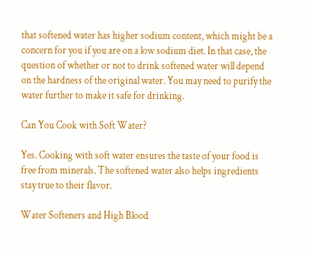that softened water has higher sodium content, which might be a concern for you if you are on a low sodium diet. In that case, the question of whether or not to drink softened water will depend on the hardness of the original water. You may need to purify the water further to make it safe for drinking.

Can You Cook with Soft Water?

Yes. Cooking with soft water ensures the taste of your food is free from minerals. The softened water also helps ingredients stay true to their flavor.

Water Softeners and High Blood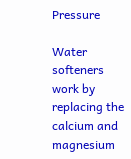Pressure

Water softeners work by replacing the calcium and magnesium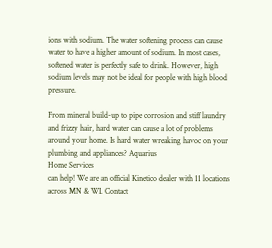ions with sodium. The water softening process can cause water to have a higher amount of sodium. In most cases, softened water is perfectly safe to drink. However, high sodium levels may not be ideal for people with high blood pressure.

From mineral build-up to pipe corrosion and stiff laundry and frizzy hair, hard water can cause a lot of problems around your home. Is hard water wreaking havoc on your plumbing and appliances? Aquarius
Home Services
can help! We are an official Kinetico dealer with 11 locations across MN & WI. Contact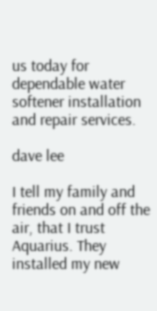us today for dependable water softener installation and repair services.

dave lee

I tell my family and friends on and off the air, that I trust Aquarius. They installed my new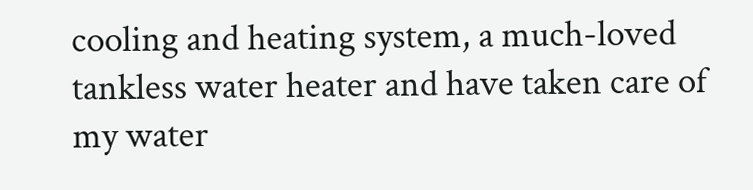cooling and heating system, a much-loved tankless water heater and have taken care of my water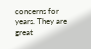concerns for years. They are great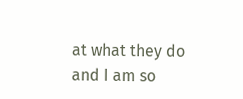at what they do and I am so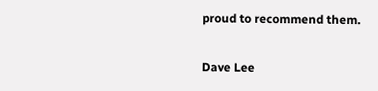proud to recommend them.

Dave Lee